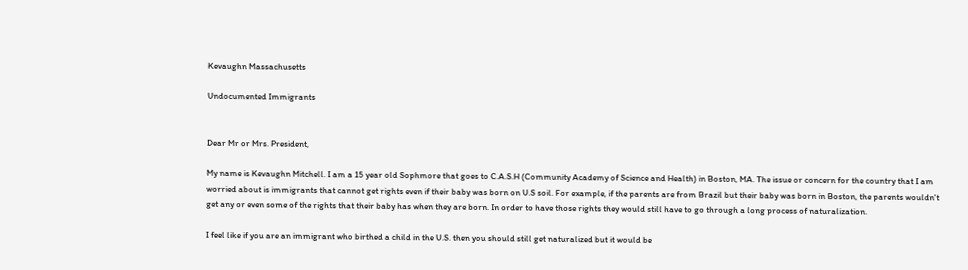Kevaughn Massachusetts

Undocumented Immigrants


Dear Mr or Mrs. President,

My name is Kevaughn Mitchell. I am a 15 year old Sophmore that goes to C.A.S.H (Community Academy of Science and Health) in Boston, MA. The issue or concern for the country that I am worried about is immigrants that cannot get rights even if their baby was born on U.S soil. For example, if the parents are from Brazil but their baby was born in Boston, the parents wouldn't get any or even some of the rights that their baby has when they are born. In order to have those rights they would still have to go through a long process of naturalization.

I feel like if you are an immigrant who birthed a child in the U.S. then you should still get naturalized but it would be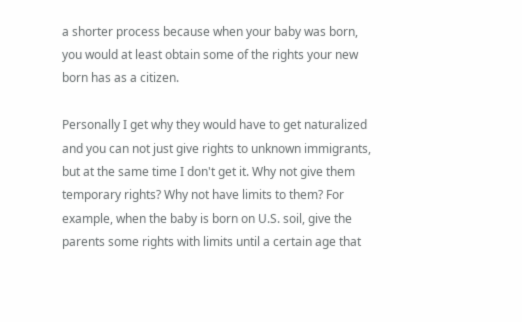a shorter process because when your baby was born, you would at least obtain some of the rights your new born has as a citizen.

Personally I get why they would have to get naturalized and you can not just give rights to unknown immigrants, but at the same time I don't get it. Why not give them temporary rights? Why not have limits to them? For example, when the baby is born on U.S. soil, give the parents some rights with limits until a certain age that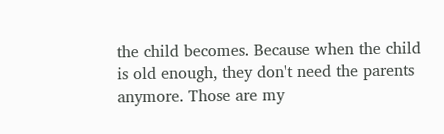the child becomes. Because when the child is old enough, they don't need the parents anymore. Those are my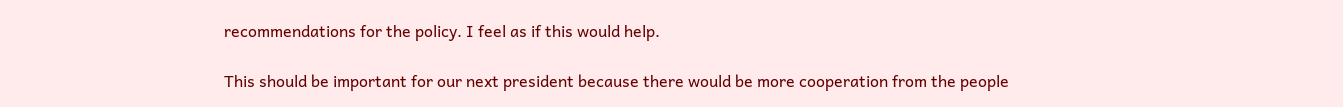recommendations for the policy. I feel as if this would help.

This should be important for our next president because there would be more cooperation from the people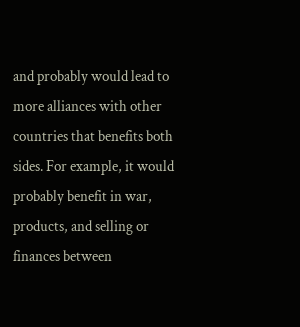and probably would lead to more alliances with other countries that benefits both sides. For example, it would probably benefit in war, products, and selling or finances between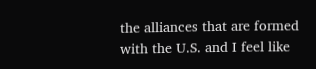the alliances that are formed with the U.S. and I feel like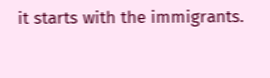it starts with the immigrants.